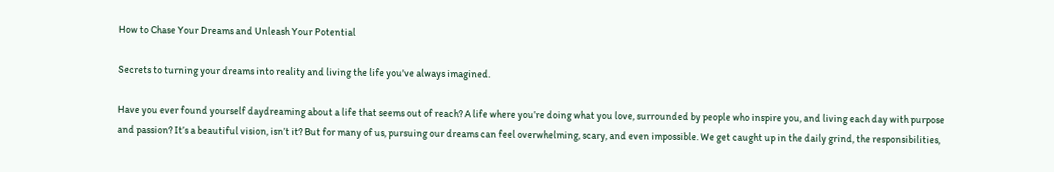How to Chase Your Dreams and Unleash Your Potential

Secrets to turning your dreams into reality and living the life you've always imagined.

Have you ever found yourself daydreaming about a life that seems out of reach? A life where you’re doing what you love, surrounded by people who inspire you, and living each day with purpose and passion? It’s a beautiful vision, isn’t it? But for many of us, pursuing our dreams can feel overwhelming, scary, and even impossible. We get caught up in the daily grind, the responsibilities,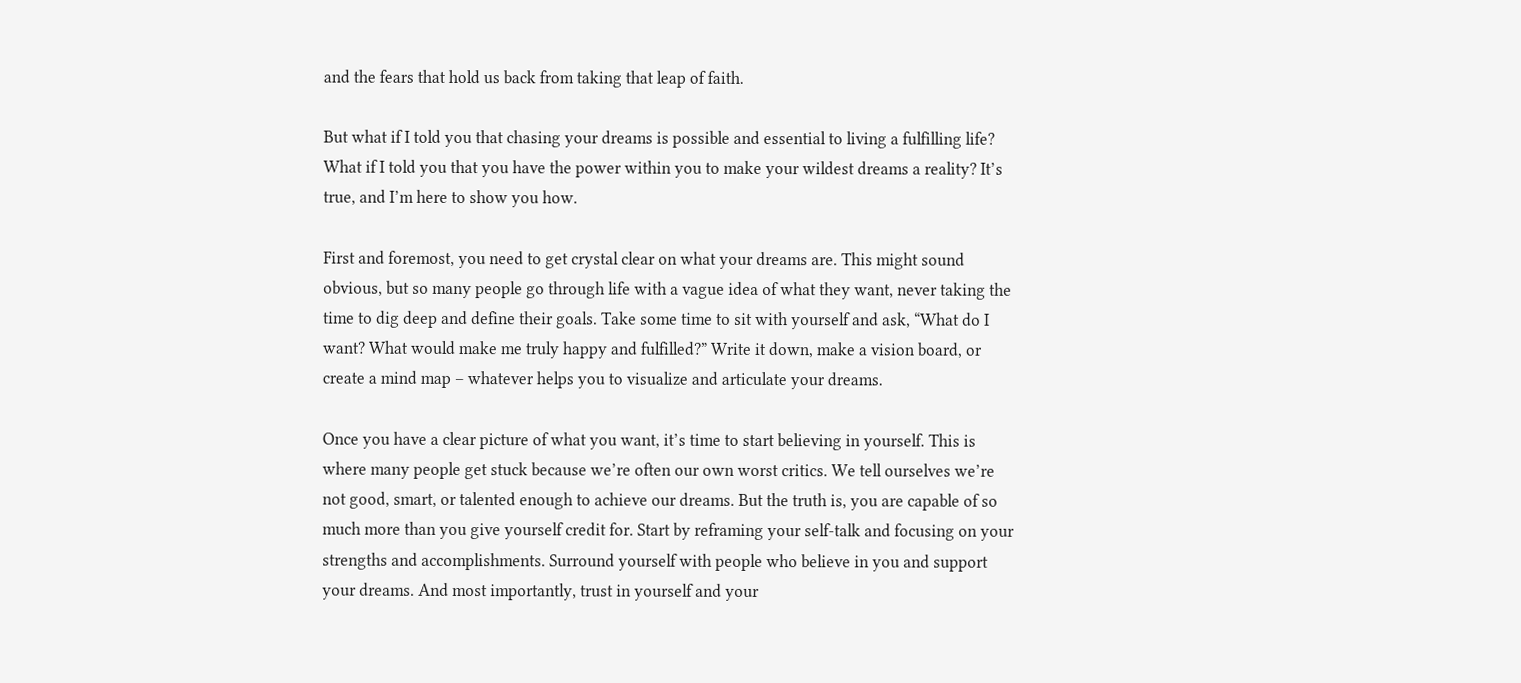and the fears that hold us back from taking that leap of faith.

But what if I told you that chasing your dreams is possible and essential to living a fulfilling life? What if I told you that you have the power within you to make your wildest dreams a reality? It’s true, and I’m here to show you how.

First and foremost, you need to get crystal clear on what your dreams are. This might sound obvious, but so many people go through life with a vague idea of what they want, never taking the time to dig deep and define their goals. Take some time to sit with yourself and ask, “What do I want? What would make me truly happy and fulfilled?” Write it down, make a vision board, or create a mind map – whatever helps you to visualize and articulate your dreams.

Once you have a clear picture of what you want, it’s time to start believing in yourself. This is where many people get stuck because we’re often our own worst critics. We tell ourselves we’re not good, smart, or talented enough to achieve our dreams. But the truth is, you are capable of so much more than you give yourself credit for. Start by reframing your self-talk and focusing on your strengths and accomplishments. Surround yourself with people who believe in you and support your dreams. And most importantly, trust in yourself and your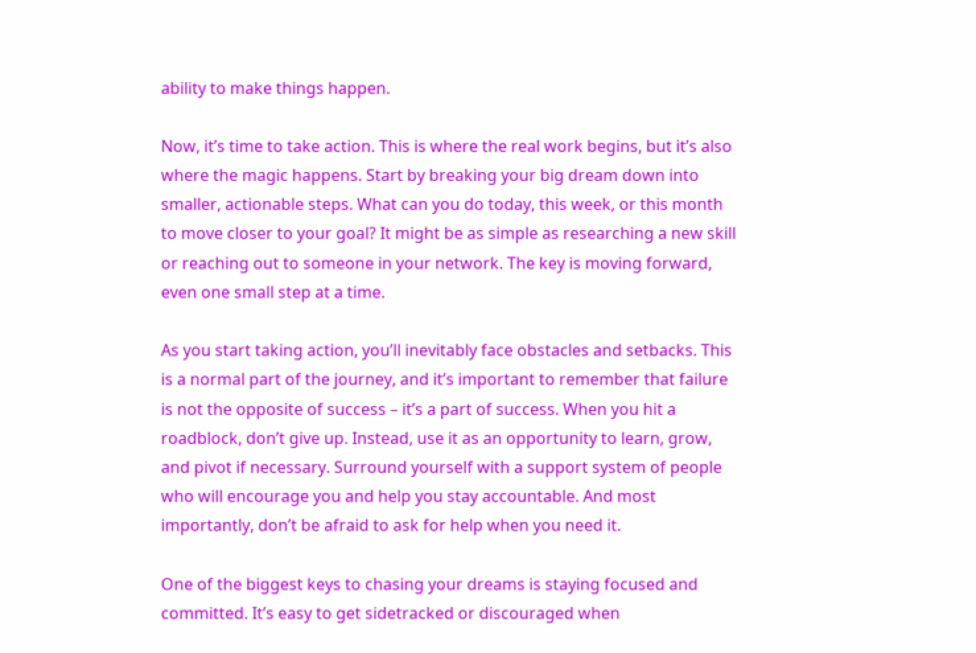ability to make things happen.

Now, it’s time to take action. This is where the real work begins, but it’s also where the magic happens. Start by breaking your big dream down into smaller, actionable steps. What can you do today, this week, or this month to move closer to your goal? It might be as simple as researching a new skill or reaching out to someone in your network. The key is moving forward, even one small step at a time.

As you start taking action, you’ll inevitably face obstacles and setbacks. This is a normal part of the journey, and it’s important to remember that failure is not the opposite of success – it’s a part of success. When you hit a roadblock, don’t give up. Instead, use it as an opportunity to learn, grow, and pivot if necessary. Surround yourself with a support system of people who will encourage you and help you stay accountable. And most importantly, don’t be afraid to ask for help when you need it.

One of the biggest keys to chasing your dreams is staying focused and committed. It’s easy to get sidetracked or discouraged when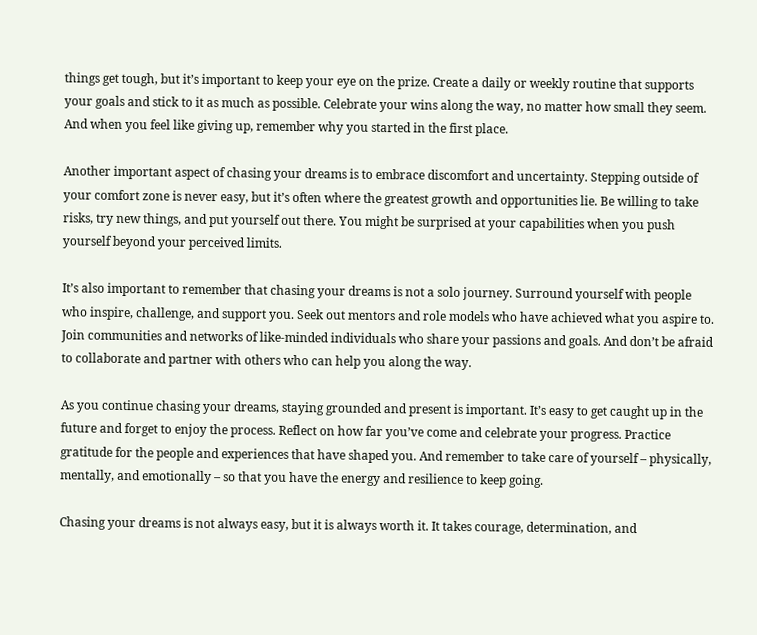things get tough, but it’s important to keep your eye on the prize. Create a daily or weekly routine that supports your goals and stick to it as much as possible. Celebrate your wins along the way, no matter how small they seem. And when you feel like giving up, remember why you started in the first place.

Another important aspect of chasing your dreams is to embrace discomfort and uncertainty. Stepping outside of your comfort zone is never easy, but it’s often where the greatest growth and opportunities lie. Be willing to take risks, try new things, and put yourself out there. You might be surprised at your capabilities when you push yourself beyond your perceived limits.

It’s also important to remember that chasing your dreams is not a solo journey. Surround yourself with people who inspire, challenge, and support you. Seek out mentors and role models who have achieved what you aspire to. Join communities and networks of like-minded individuals who share your passions and goals. And don’t be afraid to collaborate and partner with others who can help you along the way.

As you continue chasing your dreams, staying grounded and present is important. It’s easy to get caught up in the future and forget to enjoy the process. Reflect on how far you’ve come and celebrate your progress. Practice gratitude for the people and experiences that have shaped you. And remember to take care of yourself – physically, mentally, and emotionally – so that you have the energy and resilience to keep going.

Chasing your dreams is not always easy, but it is always worth it. It takes courage, determination, and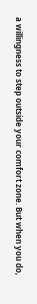a willingness to step outside your comfort zone. But when you do,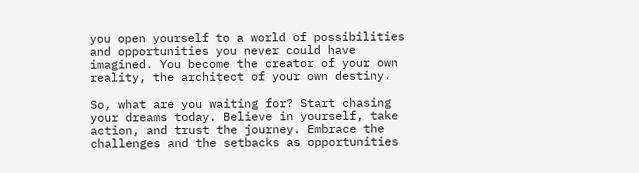you open yourself to a world of possibilities and opportunities you never could have imagined. You become the creator of your own reality, the architect of your own destiny.

So, what are you waiting for? Start chasing your dreams today. Believe in yourself, take action, and trust the journey. Embrace the challenges and the setbacks as opportunities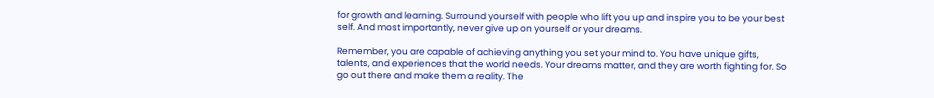for growth and learning. Surround yourself with people who lift you up and inspire you to be your best self. And most importantly, never give up on yourself or your dreams.

Remember, you are capable of achieving anything you set your mind to. You have unique gifts, talents, and experiences that the world needs. Your dreams matter, and they are worth fighting for. So go out there and make them a reality. The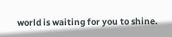world is waiting for you to shine.